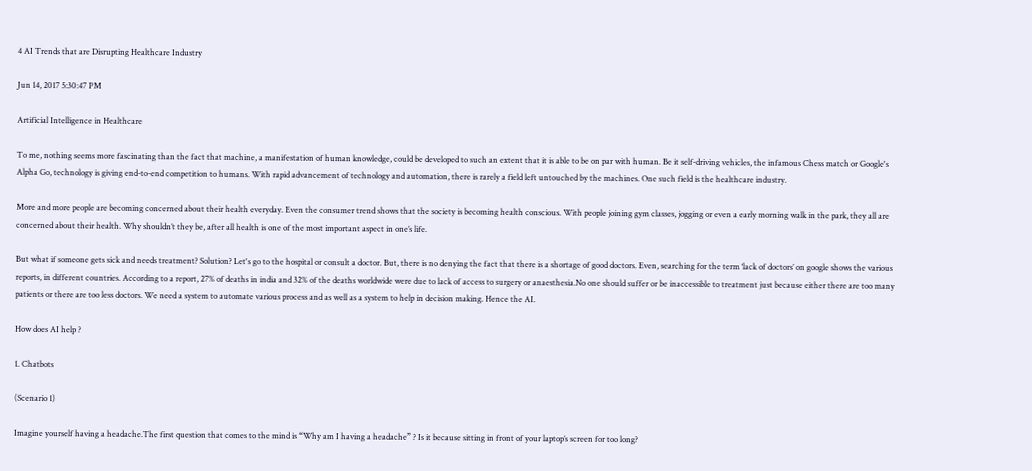4 AI Trends that are Disrupting Healthcare Industry

Jun 14, 2017 5:30:47 PM

Artificial Intelligence in Healthcare

To me, nothing seems more fascinating than the fact that machine, a manifestation of human knowledge, could be developed to such an extent that it is able to be on par with human. Be it self-driving vehicles, the infamous Chess match or Google's Alpha Go, technology is giving end-to-end competition to humans. With rapid advancement of technology and automation, there is rarely a field left untouched by the machines. One such field is the healthcare industry.

More and more people are becoming concerned about their health everyday. Even the consumer trend shows that the society is becoming health conscious. With people joining gym classes, jogging or even a early morning walk in the park, they all are concerned about their health. Why shouldn’t they be, after all health is one of the most important aspect in one’s life.

But what if someone gets sick and needs treatment? Solution? Let's go to the hospital or consult a doctor. But, there is no denying the fact that there is a shortage of good doctors. Even, searching for the term ‘lack of doctors’ on google shows the various reports, in different countries. According to a report, 27% of deaths in india and 32% of the deaths worldwide were due to lack of access to surgery or anaesthesia.No one should suffer or be inaccessible to treatment just because either there are too many patients or there are too less doctors. We need a system to automate various process and as well as a system to help in decision making. Hence the AI.

How does AI help ?

1. Chatbots

(Scenario 1)

Imagine yourself having a headache.The first question that comes to the mind is “Why am I having a headache” ? Is it because sitting in front of your laptop’s screen for too long?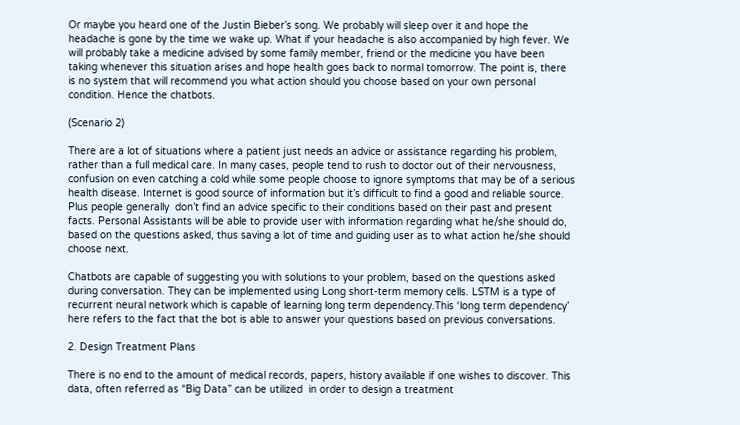Or maybe you heard one of the Justin Bieber’s song. We probably will sleep over it and hope the headache is gone by the time we wake up. What if your headache is also accompanied by high fever. We will probably take a medicine advised by some family member, friend or the medicine you have been taking whenever this situation arises and hope health goes back to normal tomorrow. The point is, there is no system that will recommend you what action should you choose based on your own personal condition. Hence the chatbots.

(Scenario 2)

There are a lot of situations where a patient just needs an advice or assistance regarding his problem, rather than a full medical care. In many cases, people tend to rush to doctor out of their nervousness, confusion on even catching a cold while some people choose to ignore symptoms that may be of a serious health disease. Internet is good source of information but it’s difficult to find a good and reliable source. Plus people generally  don’t find an advice specific to their conditions based on their past and present facts. Personal Assistants will be able to provide user with information regarding what he/she should do, based on the questions asked, thus saving a lot of time and guiding user as to what action he/she should choose next.

Chatbots are capable of suggesting you with solutions to your problem, based on the questions asked during conversation. They can be implemented using Long short-term memory cells. LSTM is a type of recurrent neural network which is capable of learning long term dependency.This ‘long term dependency’ here refers to the fact that the bot is able to answer your questions based on previous conversations.

2. Design Treatment Plans

There is no end to the amount of medical records, papers, history available if one wishes to discover. This data, often referred as “Big Data” can be utilized  in order to design a treatment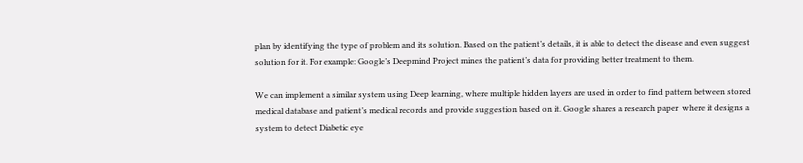plan by identifying the type of problem and its solution. Based on the patient’s details, it is able to detect the disease and even suggest solution for it. For example: Google’s Deepmind Project mines the patient’s data for providing better treatment to them.

We can implement a similar system using Deep learning, where multiple hidden layers are used in order to find pattern between stored medical database and patient’s medical records and provide suggestion based on it. Google shares a research paper  where it designs a system to detect Diabetic eye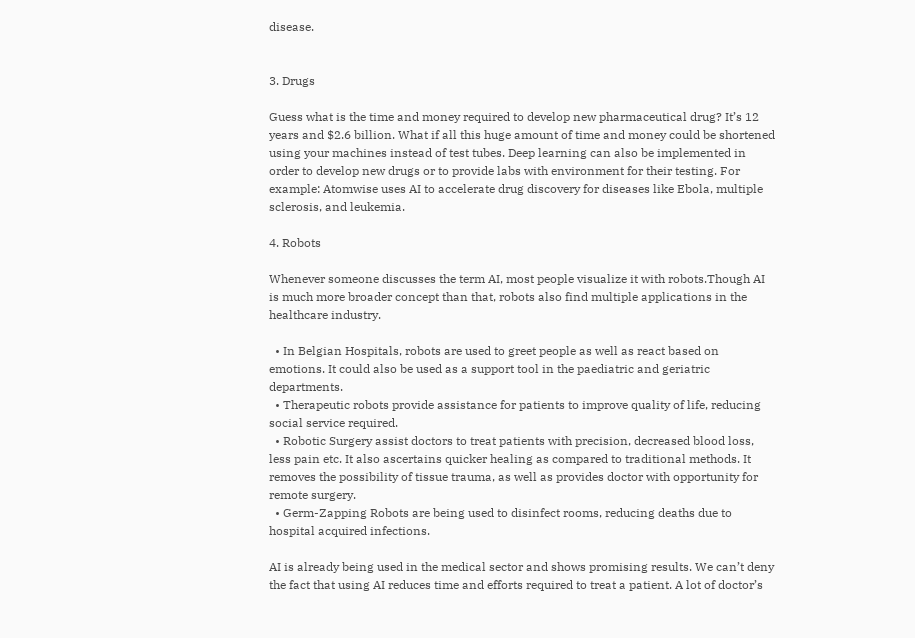disease.


3. Drugs

Guess what is the time and money required to develop new pharmaceutical drug? It’s 12 years and $2.6 billion. What if all this huge amount of time and money could be shortened using your machines instead of test tubes. Deep learning can also be implemented in order to develop new drugs or to provide labs with environment for their testing. For example: Atomwise uses AI to accelerate drug discovery for diseases like Ebola, multiple sclerosis, and leukemia.

4. Robots

Whenever someone discusses the term AI, most people visualize it with robots.Though AI is much more broader concept than that, robots also find multiple applications in the healthcare industry.

  • In Belgian Hospitals, robots are used to greet people as well as react based on emotions. It could also be used as a support tool in the paediatric and geriatric departments.
  • Therapeutic robots provide assistance for patients to improve quality of life, reducing social service required.
  • Robotic Surgery assist doctors to treat patients with precision, decreased blood loss, less pain etc. It also ascertains quicker healing as compared to traditional methods. It removes the possibility of tissue trauma, as well as provides doctor with opportunity for remote surgery.
  • Germ-Zapping Robots are being used to disinfect rooms, reducing deaths due to hospital acquired infections.

AI is already being used in the medical sector and shows promising results. We can’t deny the fact that using AI reduces time and efforts required to treat a patient. A lot of doctor’s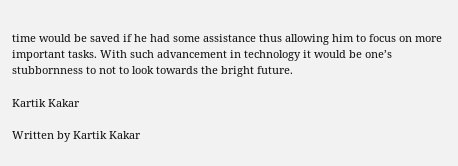time would be saved if he had some assistance thus allowing him to focus on more important tasks. With such advancement in technology it would be one’s stubbornness to not to look towards the bright future.

Kartik Kakar

Written by Kartik Kakar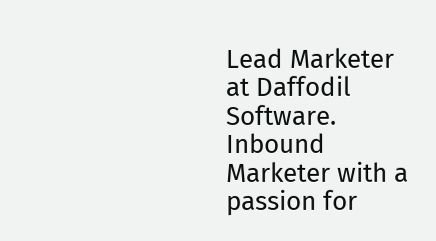Lead Marketer at Daffodil Software. Inbound Marketer with a passion for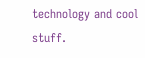technology and cool stuff.